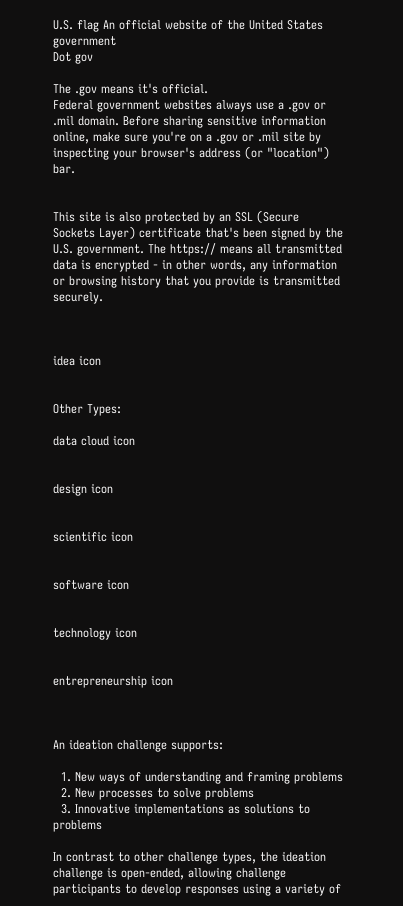U.S. flag An official website of the United States government
Dot gov

The .gov means it's official.
Federal government websites always use a .gov or .mil domain. Before sharing sensitive information online, make sure you're on a .gov or .mil site by inspecting your browser's address (or "location") bar.


This site is also protected by an SSL (Secure Sockets Layer) certificate that's been signed by the U.S. government. The https:// means all transmitted data is encrypted - in other words, any information or browsing history that you provide is transmitted securely.



idea icon


Other Types:

data cloud icon


design icon


scientific icon


software icon


technology icon


entrepreneurship icon



An ideation challenge supports:

  1. New ways of understanding and framing problems
  2. New processes to solve problems
  3. Innovative implementations as solutions to problems

In contrast to other challenge types, the ideation challenge is open-ended, allowing challenge participants to develop responses using a variety of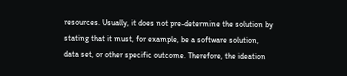resources. Usually, it does not pre-determine the solution by stating that it must, for example, be a software solution, data set, or other specific outcome. Therefore, the ideation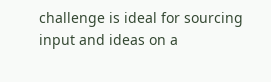challenge is ideal for sourcing input and ideas on a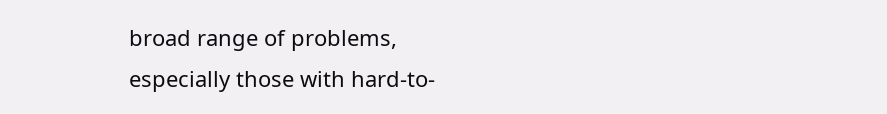broad range of problems, especially those with hard-to-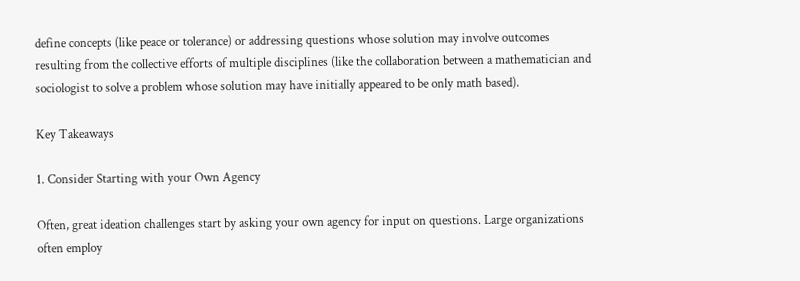define concepts (like peace or tolerance) or addressing questions whose solution may involve outcomes resulting from the collective efforts of multiple disciplines (like the collaboration between a mathematician and sociologist to solve a problem whose solution may have initially appeared to be only math based).

Key Takeaways

1. Consider Starting with your Own Agency

Often, great ideation challenges start by asking your own agency for input on questions. Large organizations often employ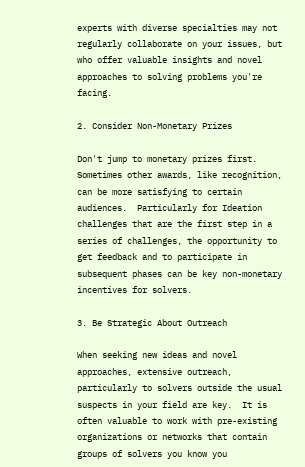experts with diverse specialties may not regularly collaborate on your issues, but who offer valuable insights and novel approaches to solving problems you're facing.

2. Consider Non-Monetary Prizes

Don't jump to monetary prizes first. Sometimes other awards, like recognition, can be more satisfying to certain audiences.  Particularly for Ideation challenges that are the first step in a series of challenges, the opportunity to get feedback and to participate in subsequent phases can be key non-monetary incentives for solvers.

3. Be Strategic About Outreach

When seeking new ideas and novel approaches, extensive outreach, particularly to solvers outside the usual suspects in your field are key.  It is often valuable to work with pre-existing organizations or networks that contain groups of solvers you know you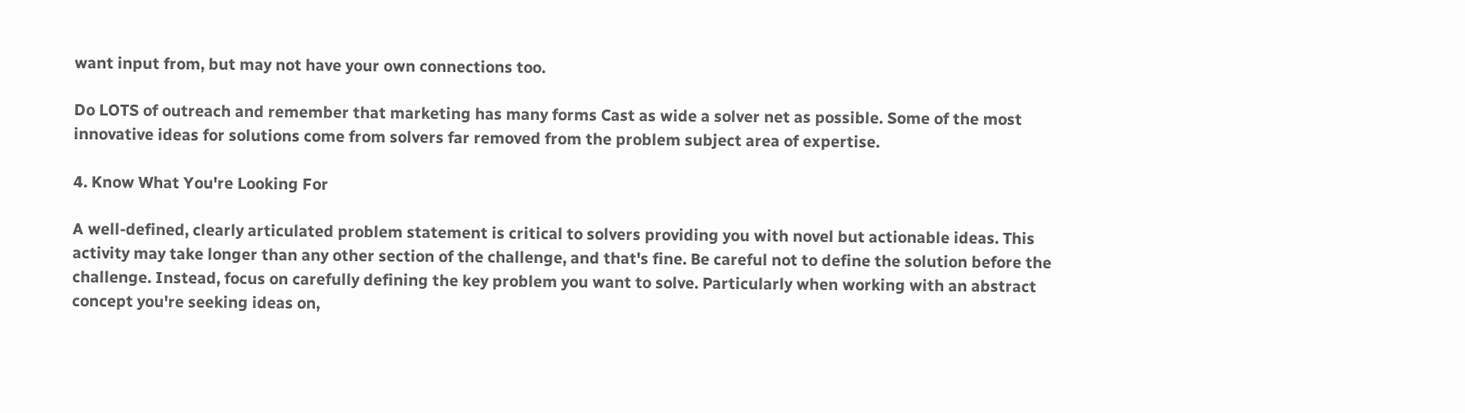want input from, but may not have your own connections too.

Do LOTS of outreach and remember that marketing has many forms Cast as wide a solver net as possible. Some of the most innovative ideas for solutions come from solvers far removed from the problem subject area of expertise.

4. Know What You're Looking For

A well-defined, clearly articulated problem statement is critical to solvers providing you with novel but actionable ideas. This activity may take longer than any other section of the challenge, and that's fine. Be careful not to define the solution before the challenge. Instead, focus on carefully defining the key problem you want to solve. Particularly when working with an abstract concept you're seeking ideas on,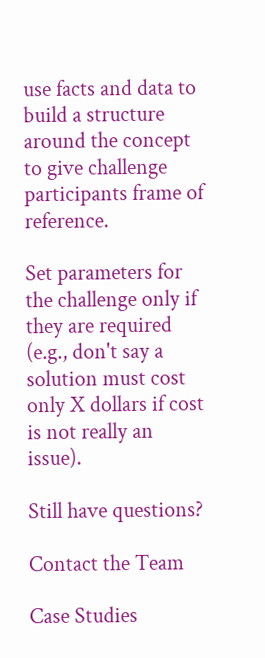use facts and data to build a structure around the concept to give challenge participants frame of reference.

Set parameters for the challenge only if they are required (e.g., don't say a solution must cost only X dollars if cost is not really an issue).

Still have questions?

Contact the Team

Case Studies